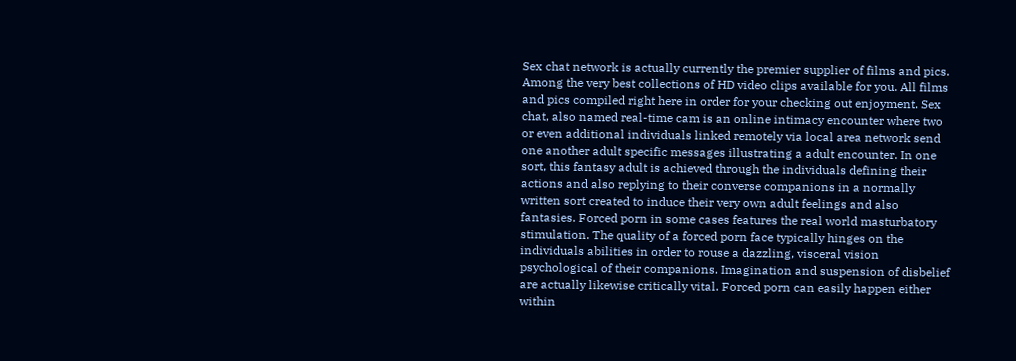Sex chat network is actually currently the premier supplier of films and pics. Among the very best collections of HD video clips available for you. All films and pics compiled right here in order for your checking out enjoyment. Sex chat, also named real-time cam is an online intimacy encounter where two or even additional individuals linked remotely via local area network send one another adult specific messages illustrating a adult encounter. In one sort, this fantasy adult is achieved through the individuals defining their actions and also replying to their converse companions in a normally written sort created to induce their very own adult feelings and also fantasies. Forced porn in some cases features the real world masturbatory stimulation. The quality of a forced porn face typically hinges on the individuals abilities in order to rouse a dazzling, visceral vision psychological of their companions. Imagination and suspension of disbelief are actually likewise critically vital. Forced porn can easily happen either within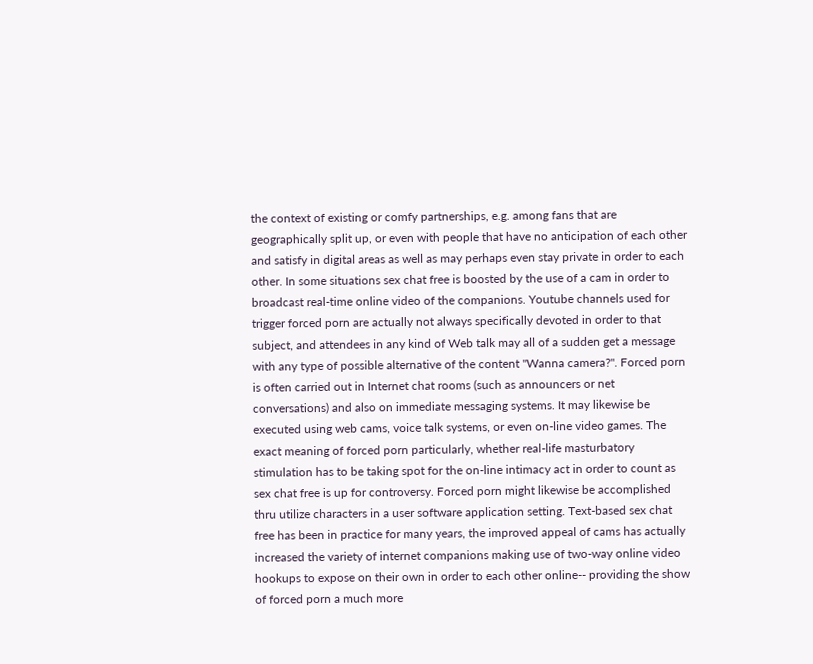the context of existing or comfy partnerships, e.g. among fans that are geographically split up, or even with people that have no anticipation of each other and satisfy in digital areas as well as may perhaps even stay private in order to each other. In some situations sex chat free is boosted by the use of a cam in order to broadcast real-time online video of the companions. Youtube channels used for trigger forced porn are actually not always specifically devoted in order to that subject, and attendees in any kind of Web talk may all of a sudden get a message with any type of possible alternative of the content "Wanna camera?". Forced porn is often carried out in Internet chat rooms (such as announcers or net conversations) and also on immediate messaging systems. It may likewise be executed using web cams, voice talk systems, or even on-line video games. The exact meaning of forced porn particularly, whether real-life masturbatory stimulation has to be taking spot for the on-line intimacy act in order to count as sex chat free is up for controversy. Forced porn might likewise be accomplished thru utilize characters in a user software application setting. Text-based sex chat free has been in practice for many years, the improved appeal of cams has actually increased the variety of internet companions making use of two-way online video hookups to expose on their own in order to each other online-- providing the show of forced porn a much more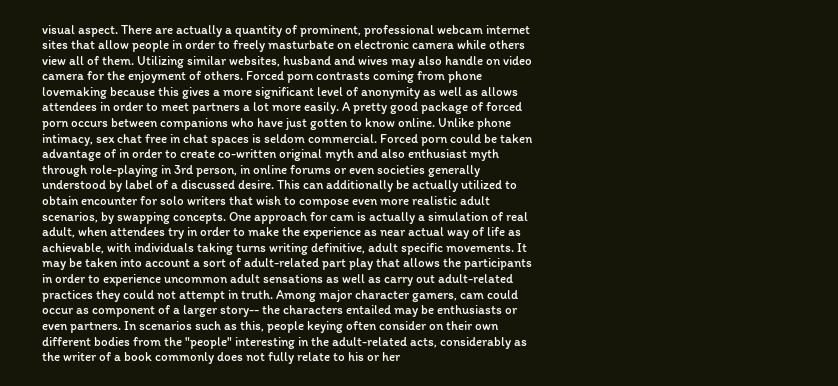visual aspect. There are actually a quantity of prominent, professional webcam internet sites that allow people in order to freely masturbate on electronic camera while others view all of them. Utilizing similar websites, husband and wives may also handle on video camera for the enjoyment of others. Forced porn contrasts coming from phone lovemaking because this gives a more significant level of anonymity as well as allows attendees in order to meet partners a lot more easily. A pretty good package of forced porn occurs between companions who have just gotten to know online. Unlike phone intimacy, sex chat free in chat spaces is seldom commercial. Forced porn could be taken advantage of in order to create co-written original myth and also enthusiast myth through role-playing in 3rd person, in online forums or even societies generally understood by label of a discussed desire. This can additionally be actually utilized to obtain encounter for solo writers that wish to compose even more realistic adult scenarios, by swapping concepts. One approach for cam is actually a simulation of real adult, when attendees try in order to make the experience as near actual way of life as achievable, with individuals taking turns writing definitive, adult specific movements. It may be taken into account a sort of adult-related part play that allows the participants in order to experience uncommon adult sensations as well as carry out adult-related practices they could not attempt in truth. Among major character gamers, cam could occur as component of a larger story-- the characters entailed may be enthusiasts or even partners. In scenarios such as this, people keying often consider on their own different bodies from the "people" interesting in the adult-related acts, considerably as the writer of a book commonly does not fully relate to his or her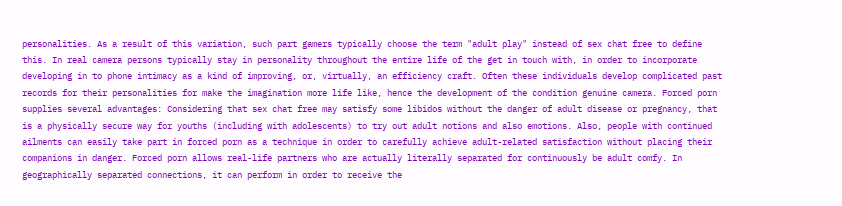personalities. As a result of this variation, such part gamers typically choose the term "adult play" instead of sex chat free to define this. In real camera persons typically stay in personality throughout the entire life of the get in touch with, in order to incorporate developing in to phone intimacy as a kind of improving, or, virtually, an efficiency craft. Often these individuals develop complicated past records for their personalities for make the imagination more life like, hence the development of the condition genuine camera. Forced porn supplies several advantages: Considering that sex chat free may satisfy some libidos without the danger of adult disease or pregnancy, that is a physically secure way for youths (including with adolescents) to try out adult notions and also emotions. Also, people with continued ailments can easily take part in forced porn as a technique in order to carefully achieve adult-related satisfaction without placing their companions in danger. Forced porn allows real-life partners who are actually literally separated for continuously be adult comfy. In geographically separated connections, it can perform in order to receive the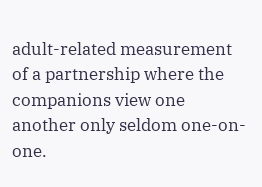adult-related measurement of a partnership where the companions view one another only seldom one-on-one.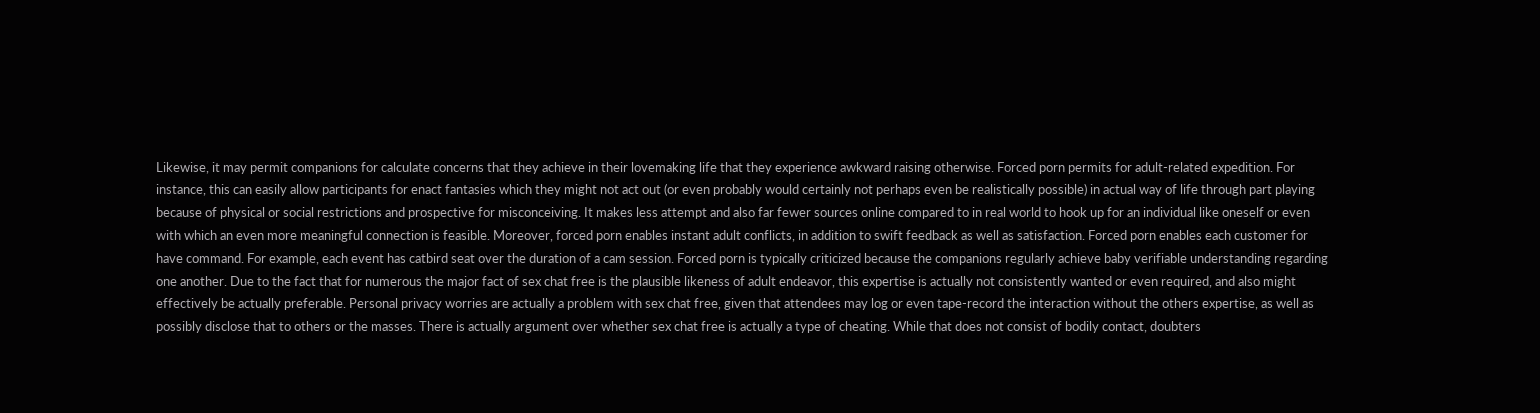Likewise, it may permit companions for calculate concerns that they achieve in their lovemaking life that they experience awkward raising otherwise. Forced porn permits for adult-related expedition. For instance, this can easily allow participants for enact fantasies which they might not act out (or even probably would certainly not perhaps even be realistically possible) in actual way of life through part playing because of physical or social restrictions and prospective for misconceiving. It makes less attempt and also far fewer sources online compared to in real world to hook up for an individual like oneself or even with which an even more meaningful connection is feasible. Moreover, forced porn enables instant adult conflicts, in addition to swift feedback as well as satisfaction. Forced porn enables each customer for have command. For example, each event has catbird seat over the duration of a cam session. Forced porn is typically criticized because the companions regularly achieve baby verifiable understanding regarding one another. Due to the fact that for numerous the major fact of sex chat free is the plausible likeness of adult endeavor, this expertise is actually not consistently wanted or even required, and also might effectively be actually preferable. Personal privacy worries are actually a problem with sex chat free, given that attendees may log or even tape-record the interaction without the others expertise, as well as possibly disclose that to others or the masses. There is actually argument over whether sex chat free is actually a type of cheating. While that does not consist of bodily contact, doubters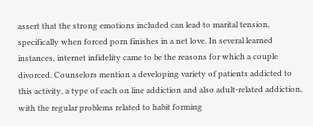assert that the strong emotions included can lead to marital tension, specifically when forced porn finishes in a net love. In several learned instances, internet infidelity came to be the reasons for which a couple divorced. Counselors mention a developing variety of patients addicted to this activity, a type of each on line addiction and also adult-related addiction, with the regular problems related to habit forming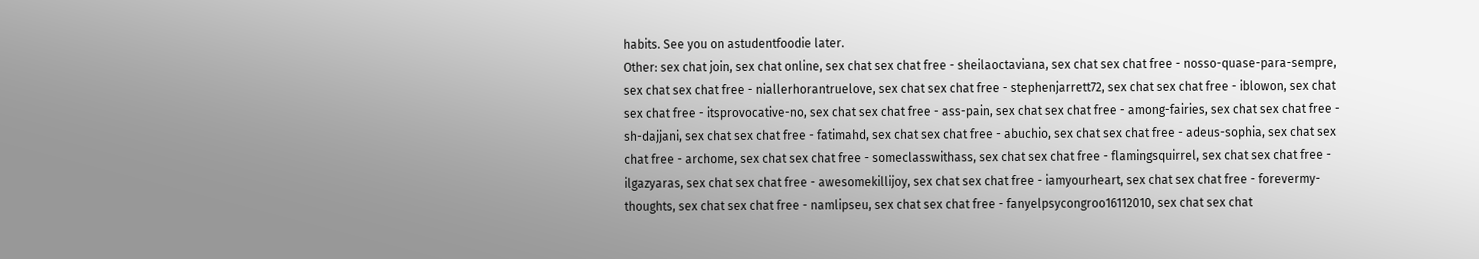habits. See you on astudentfoodie later.
Other: sex chat join, sex chat online, sex chat sex chat free - sheilaoctaviana, sex chat sex chat free - nosso-quase-para-sempre, sex chat sex chat free - niallerhorantruelove, sex chat sex chat free - stephenjarrett72, sex chat sex chat free - iblowon, sex chat sex chat free - itsprovocative-no, sex chat sex chat free - ass-pain, sex chat sex chat free - among-fairies, sex chat sex chat free - sh-dajjani, sex chat sex chat free - fatimahd, sex chat sex chat free - abuchio, sex chat sex chat free - adeus-sophia, sex chat sex chat free - archome, sex chat sex chat free - someclasswithass, sex chat sex chat free - flamingsquirrel, sex chat sex chat free - ilgazyaras, sex chat sex chat free - awesomekillijoy, sex chat sex chat free - iamyourheart, sex chat sex chat free - forevermy-thoughts, sex chat sex chat free - namlipseu, sex chat sex chat free - fanyelpsycongroo16112010, sex chat sex chat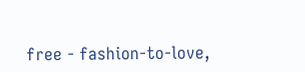free - fashion-to-love,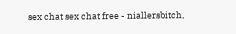sex chat sex chat free - niallersbitch,